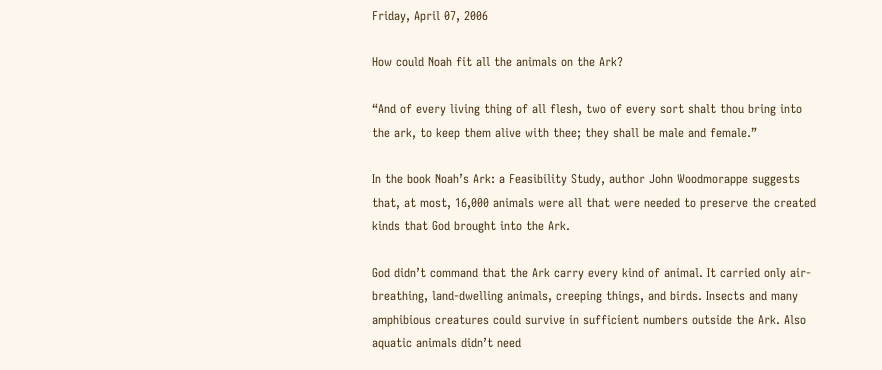Friday, April 07, 2006

How could Noah fit all the animals on the Ark?

“And of every living thing of all flesh, two of every sort shalt thou bring into the ark, to keep them alive with thee; they shall be male and female.”

In the book Noah’s Ark: a Feasibility Study, author John Woodmorappe suggests that, at most, 16,000 animals were all that were needed to preserve the created kinds that God brought into the Ark.

God didn’t command that the Ark carry every kind of animal. It carried only air-breathing, land-dwelling animals, creeping things, and birds. Insects and many amphibious creatures could survive in sufficient numbers outside the Ark. Also aquatic animals didn’t need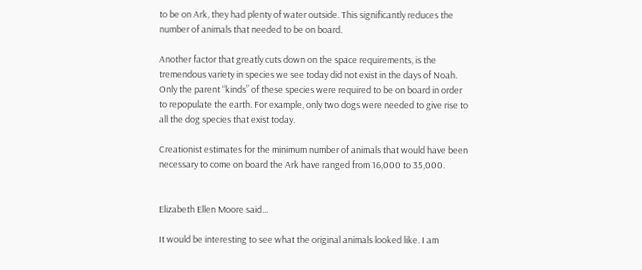to be on Ark, they had plenty of water outside. This significantly reduces the number of animals that needed to be on board.

Another factor that greatly cuts down on the space requirements, is the tremendous variety in species we see today did not exist in the days of Noah. Only the parent “kinds” of these species were required to be on board in order to repopulate the earth. For example, only two dogs were needed to give rise to all the dog species that exist today.

Creationist estimates for the minimum number of animals that would have been necessary to come on board the Ark have ranged from 16,000 to 35,000.


Elizabeth Ellen Moore said...

It would be interesting to see what the original animals looked like. I am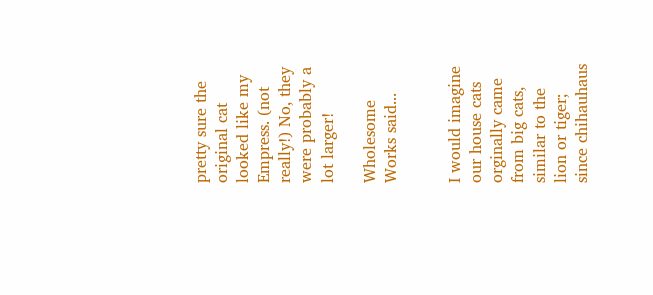pretty sure the original cat looked like my Empress. (not really!) No, they were probably a lot larger!

Wholesome Works said...


I would imagine our house cats orginally came from big cats, similar to the lion or tiger;
since chihauhaus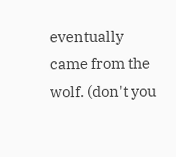eventually came from the wolf. (don't you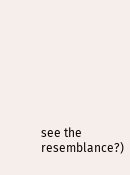see the resemblance?)